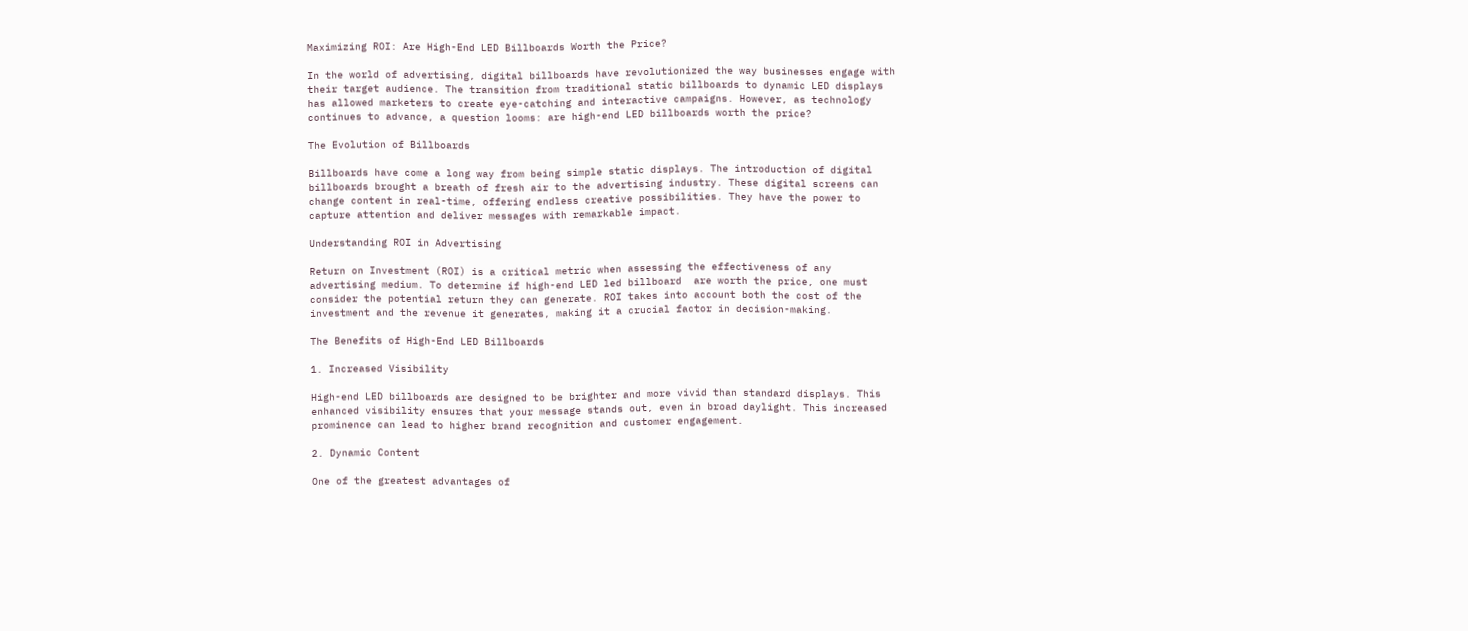Maximizing ROI: Are High-End LED Billboards Worth the Price?

In the world of advertising, digital billboards have revolutionized the way businesses engage with their target audience. The transition from traditional static billboards to dynamic LED displays has allowed marketers to create eye-catching and interactive campaigns. However, as technology continues to advance, a question looms: are high-end LED billboards worth the price?

The Evolution of Billboards

Billboards have come a long way from being simple static displays. The introduction of digital billboards brought a breath of fresh air to the advertising industry. These digital screens can change content in real-time, offering endless creative possibilities. They have the power to capture attention and deliver messages with remarkable impact.

Understanding ROI in Advertising

Return on Investment (ROI) is a critical metric when assessing the effectiveness of any advertising medium. To determine if high-end LED led billboard  are worth the price, one must consider the potential return they can generate. ROI takes into account both the cost of the investment and the revenue it generates, making it a crucial factor in decision-making.

The Benefits of High-End LED Billboards

1. Increased Visibility

High-end LED billboards are designed to be brighter and more vivid than standard displays. This enhanced visibility ensures that your message stands out, even in broad daylight. This increased prominence can lead to higher brand recognition and customer engagement.

2. Dynamic Content

One of the greatest advantages of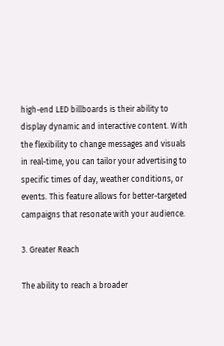high-end LED billboards is their ability to display dynamic and interactive content. With the flexibility to change messages and visuals in real-time, you can tailor your advertising to specific times of day, weather conditions, or events. This feature allows for better-targeted campaigns that resonate with your audience.

3. Greater Reach

The ability to reach a broader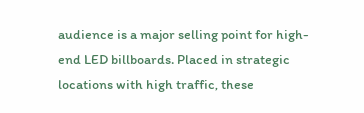audience is a major selling point for high-end LED billboards. Placed in strategic locations with high traffic, these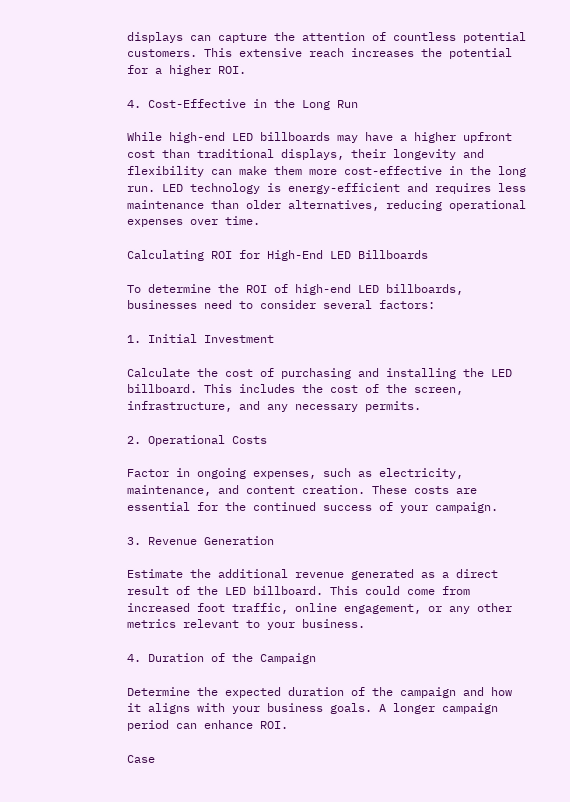displays can capture the attention of countless potential customers. This extensive reach increases the potential for a higher ROI.

4. Cost-Effective in the Long Run

While high-end LED billboards may have a higher upfront cost than traditional displays, their longevity and flexibility can make them more cost-effective in the long run. LED technology is energy-efficient and requires less maintenance than older alternatives, reducing operational expenses over time.

Calculating ROI for High-End LED Billboards

To determine the ROI of high-end LED billboards, businesses need to consider several factors:

1. Initial Investment

Calculate the cost of purchasing and installing the LED billboard. This includes the cost of the screen, infrastructure, and any necessary permits.

2. Operational Costs

Factor in ongoing expenses, such as electricity, maintenance, and content creation. These costs are essential for the continued success of your campaign.

3. Revenue Generation

Estimate the additional revenue generated as a direct result of the LED billboard. This could come from increased foot traffic, online engagement, or any other metrics relevant to your business.

4. Duration of the Campaign

Determine the expected duration of the campaign and how it aligns with your business goals. A longer campaign period can enhance ROI.

Case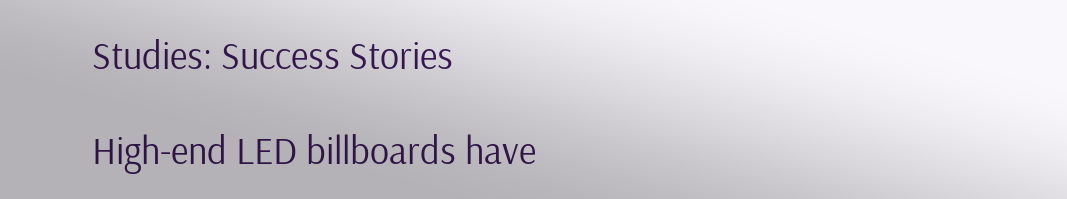Studies: Success Stories

High-end LED billboards have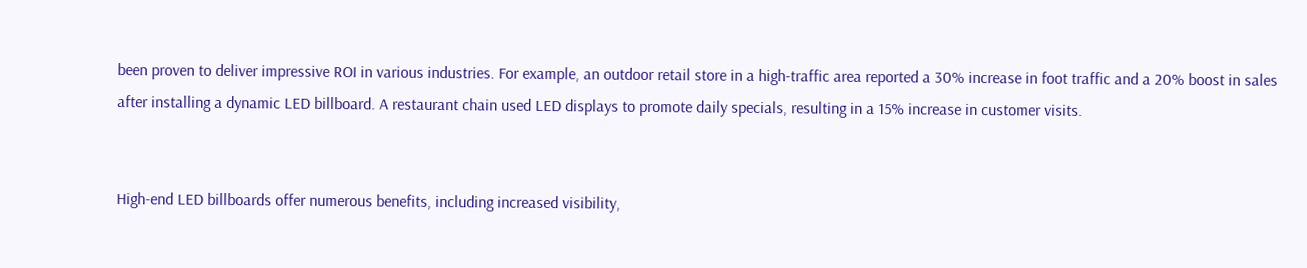been proven to deliver impressive ROI in various industries. For example, an outdoor retail store in a high-traffic area reported a 30% increase in foot traffic and a 20% boost in sales after installing a dynamic LED billboard. A restaurant chain used LED displays to promote daily specials, resulting in a 15% increase in customer visits.


High-end LED billboards offer numerous benefits, including increased visibility,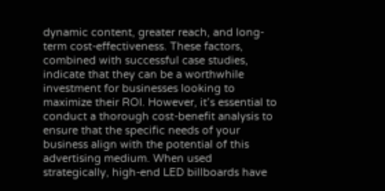dynamic content, greater reach, and long-term cost-effectiveness. These factors, combined with successful case studies, indicate that they can be a worthwhile investment for businesses looking to maximize their ROI. However, it’s essential to conduct a thorough cost-benefit analysis to ensure that the specific needs of your business align with the potential of this advertising medium. When used strategically, high-end LED billboards have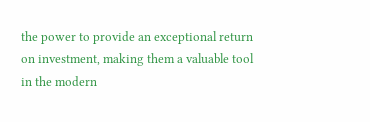the power to provide an exceptional return on investment, making them a valuable tool in the modern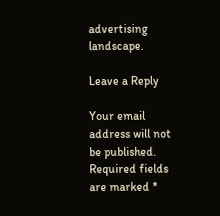advertising landscape.

Leave a Reply

Your email address will not be published. Required fields are marked *